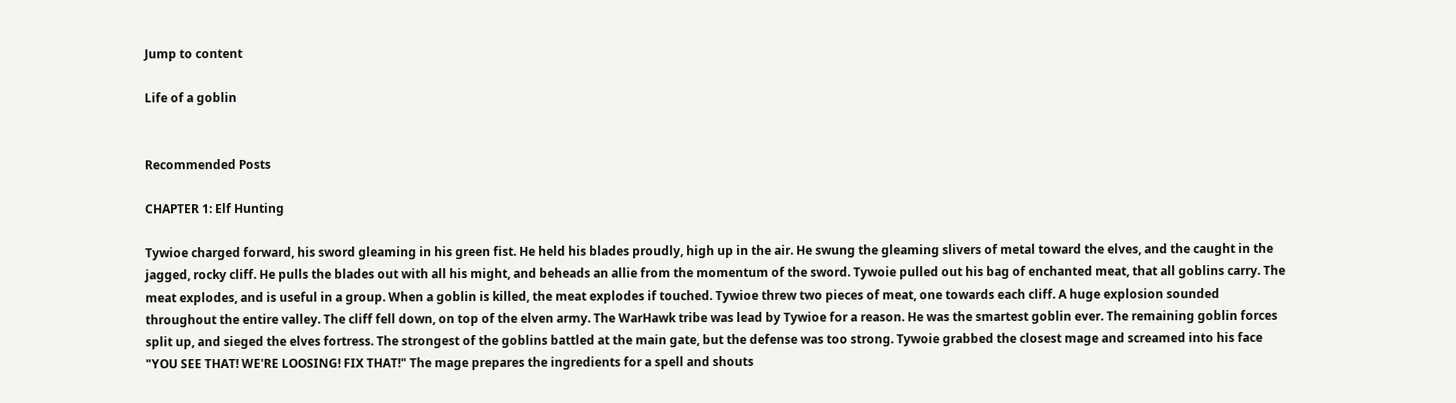Jump to content

Life of a goblin


Recommended Posts

CHAPTER 1: Elf Hunting

Tywioe charged forward, his sword gleaming in his green fist. He held his blades proudly, high up in the air. He swung the gleaming slivers of metal toward the elves, and the caught in the jagged, rocky cliff. He pulls the blades out with all his might, and beheads an allie from the momentum of the sword. Tywoie pulled out his bag of enchanted meat, that all goblins carry. The meat explodes, and is useful in a group. When a goblin is killed, the meat explodes if touched. Tywioe threw two pieces of meat, one towards each cliff. A huge explosion sounded throughout the entire valley. The cliff fell down, on top of the elven army. The WarHawk tribe was lead by Tywioe for a reason. He was the smartest goblin ever. The remaining goblin forces split up, and sieged the elves fortress. The strongest of the goblins battled at the main gate, but the defense was too strong. Tywoie grabbed the closest mage and screamed into his face "YOU SEE THAT! WE'RE LOOSING! FIX THAT!" The mage prepares the ingredients for a spell and shouts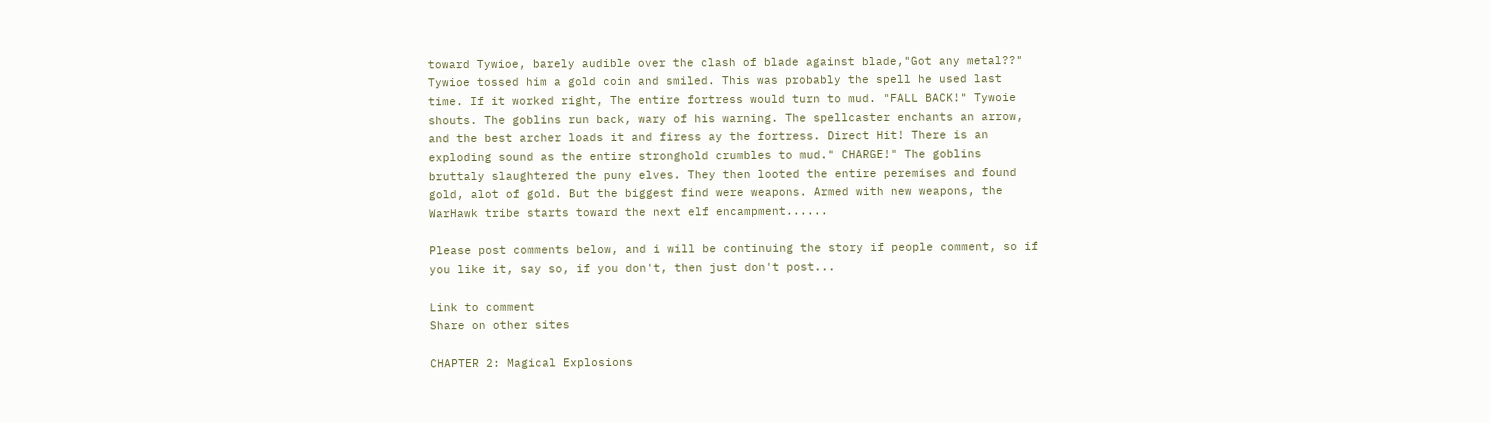toward Tywioe, barely audible over the clash of blade against blade,"Got any metal??" Tywioe tossed him a gold coin and smiled. This was probably the spell he used last time. If it worked right, The entire fortress would turn to mud. "FALL BACK!" Tywoie shouts. The goblins run back, wary of his warning. The spellcaster enchants an arrow, and the best archer loads it and firess ay the fortress. Direct Hit! There is an exploding sound as the entire stronghold crumbles to mud." CHARGE!" The goblins bruttaly slaughtered the puny elves. They then looted the entire peremises and found gold, alot of gold. But the biggest find were weapons. Armed with new weapons, the WarHawk tribe starts toward the next elf encampment......

Please post comments below, and i will be continuing the story if people comment, so if you like it, say so, if you don't, then just don't post...

Link to comment
Share on other sites

CHAPTER 2: Magical Explosions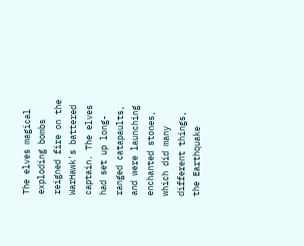The elves magical exploding bombs reigned fire on the WarHawk's battered captain. The elves had set up long-ranged catapaults, and were launching enchanted stones, which did many different things, the Earthquake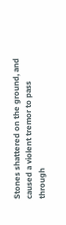Stones shattered on the ground, and caused a violent tremor to pass through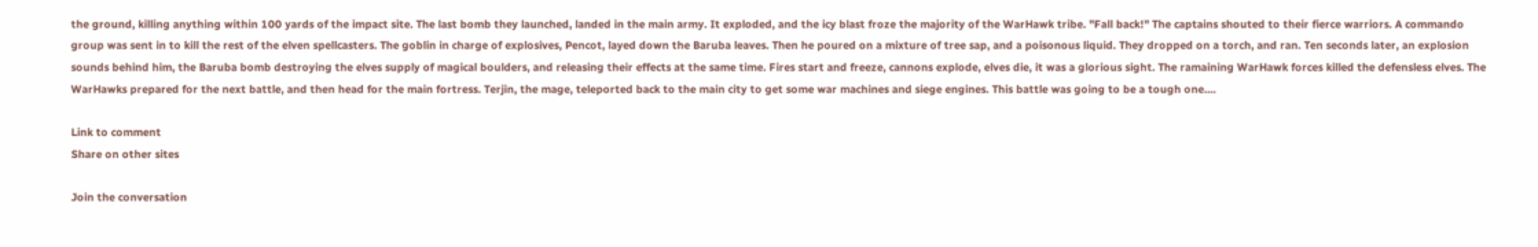the ground, killing anything within 100 yards of the impact site. The last bomb they launched, landed in the main army. It exploded, and the icy blast froze the majority of the WarHawk tribe. "Fall back!" The captains shouted to their fierce warriors. A commando group was sent in to kill the rest of the elven spellcasters. The goblin in charge of explosives, Pencot, layed down the Baruba leaves. Then he poured on a mixture of tree sap, and a poisonous liquid. They dropped on a torch, and ran. Ten seconds later, an explosion sounds behind him, the Baruba bomb destroying the elves supply of magical boulders, and releasing their effects at the same time. Fires start and freeze, cannons explode, elves die, it was a glorious sight. The ramaining WarHawk forces killed the defensless elves. The WarHawks prepared for the next battle, and then head for the main fortress. Terjin, the mage, teleported back to the main city to get some war machines and siege engines. This battle was going to be a tough one....

Link to comment
Share on other sites

Join the conversation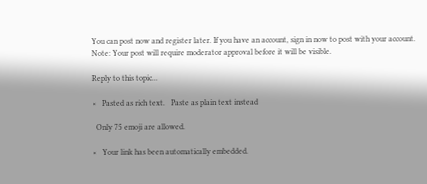You can post now and register later. If you have an account, sign in now to post with your account.
Note: Your post will require moderator approval before it will be visible.

Reply to this topic...

×   Pasted as rich text.   Paste as plain text instead

  Only 75 emoji are allowed.

×   Your link has been automatically embedded.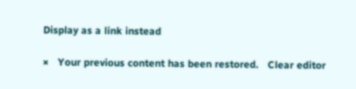Display as a link instead

×   Your previous content has been restored.   Clear editor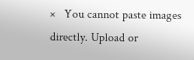×   You cannot paste images directly. Upload or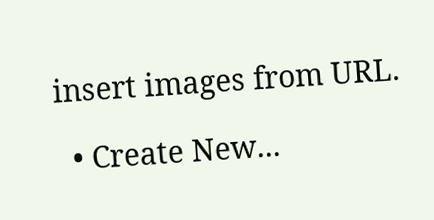insert images from URL.

  • Create New...